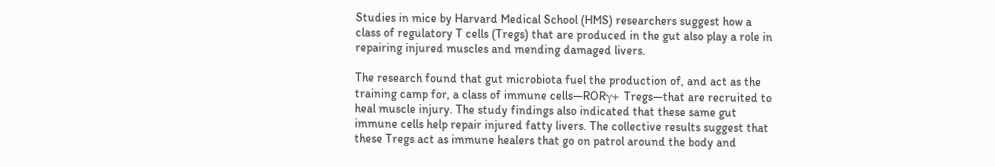Studies in mice by Harvard Medical School (HMS) researchers suggest how a class of regulatory T cells (Tregs) that are produced in the gut also play a role in repairing injured muscles and mending damaged livers.

The research found that gut microbiota fuel the production of, and act as the training camp for, a class of immune cells—RORγ+ Tregs—that are recruited to heal muscle injury. The study findings also indicated that these same gut immune cells help repair injured fatty livers. The collective results suggest that these Tregs act as immune healers that go on patrol around the body and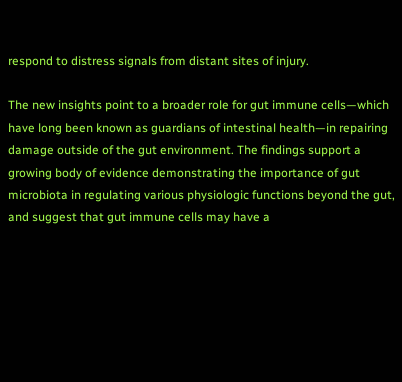respond to distress signals from distant sites of injury.

The new insights point to a broader role for gut immune cells—which have long been known as guardians of intestinal health—in repairing damage outside of the gut environment. The findings support a growing body of evidence demonstrating the importance of gut microbiota in regulating various physiologic functions beyond the gut, and suggest that gut immune cells may have a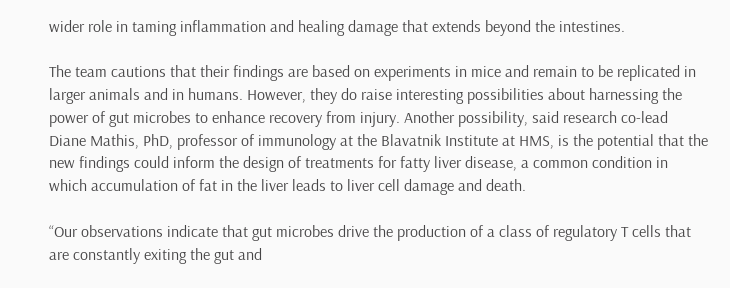wider role in taming inflammation and healing damage that extends beyond the intestines.

The team cautions that their findings are based on experiments in mice and remain to be replicated in larger animals and in humans. However, they do raise interesting possibilities about harnessing the power of gut microbes to enhance recovery from injury. Another possibility, said research co-lead Diane Mathis, PhD, professor of immunology at the Blavatnik Institute at HMS, is the potential that the new findings could inform the design of treatments for fatty liver disease, a common condition in which accumulation of fat in the liver leads to liver cell damage and death.

“Our observations indicate that gut microbes drive the production of a class of regulatory T cells that are constantly exiting the gut and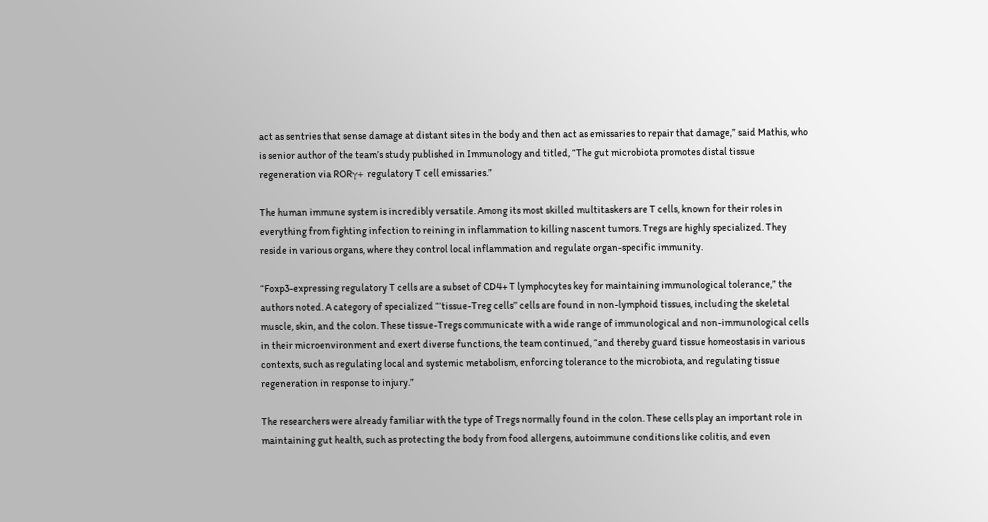act as sentries that sense damage at distant sites in the body and then act as emissaries to repair that damage,” said Mathis, who is senior author of the team’s study published in Immunology and titled, “The gut microbiota promotes distal tissue regeneration via RORγ+ regulatory T cell emissaries.”

The human immune system is incredibly versatile. Among its most skilled multitaskers are T cells, known for their roles in everything from fighting infection to reining in inflammation to killing nascent tumors. Tregs are highly specialized. They reside in various organs, where they control local inflammation and regulate organ-specific immunity.

“Foxp3-expressing regulatory T cells are a subset of CD4+ T lymphocytes key for maintaining immunological tolerance,” the authors noted. A category of specialized “‘tissue-Treg cells’’ cells are found in non-lymphoid tissues, including the skeletal muscle, skin, and the colon. These tissue-Tregs communicate with a wide range of immunological and non-immunological cells in their microenvironment and exert diverse functions, the team continued, “and thereby guard tissue homeostasis in various contexts, such as regulating local and systemic metabolism, enforcing tolerance to the microbiota, and regulating tissue regeneration in response to injury.”

The researchers were already familiar with the type of Tregs normally found in the colon. These cells play an important role in maintaining gut health, such as protecting the body from food allergens, autoimmune conditions like colitis, and even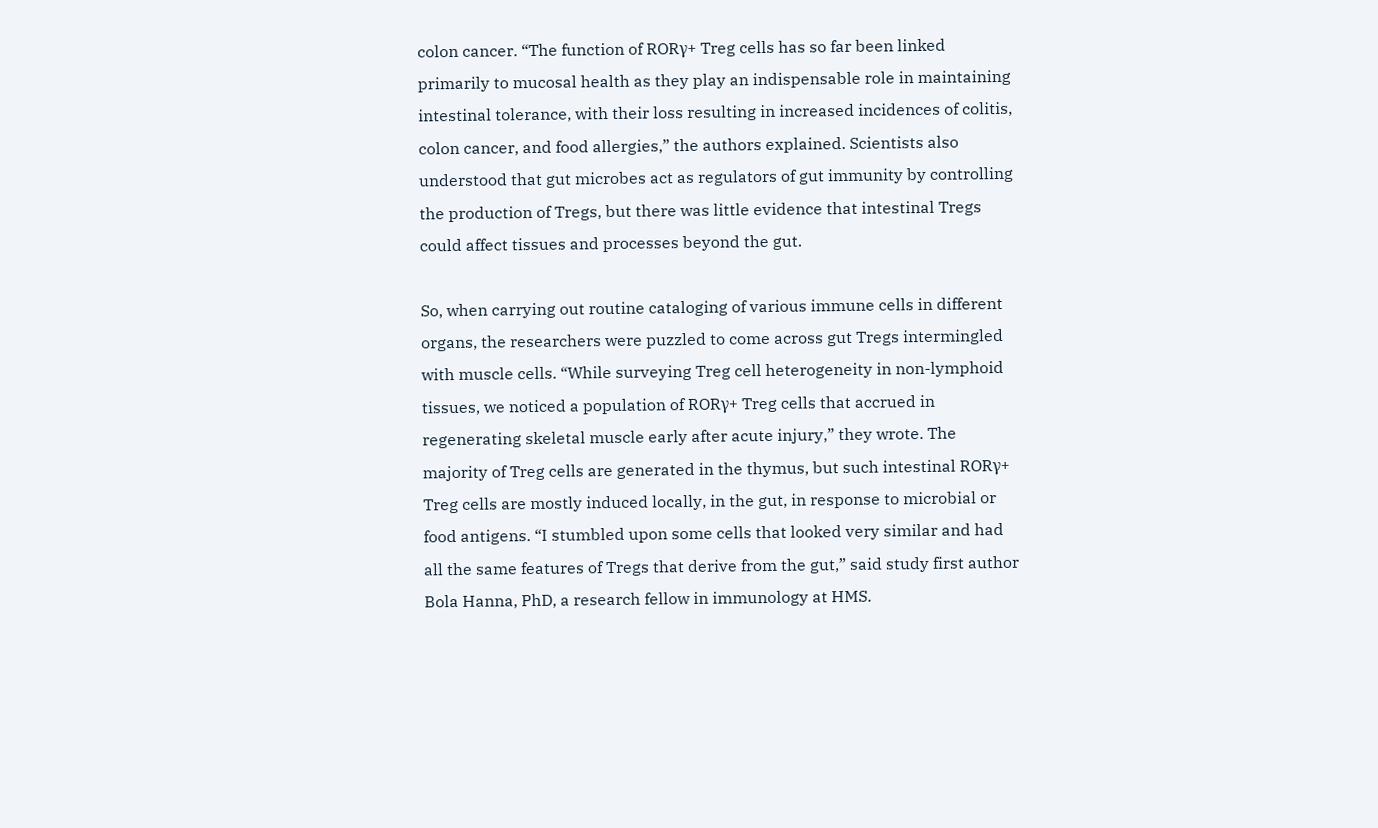colon cancer. “The function of RORγ+ Treg cells has so far been linked primarily to mucosal health as they play an indispensable role in maintaining intestinal tolerance, with their loss resulting in increased incidences of colitis, colon cancer, and food allergies,” the authors explained. Scientists also understood that gut microbes act as regulators of gut immunity by controlling the production of Tregs, but there was little evidence that intestinal Tregs could affect tissues and processes beyond the gut.

So, when carrying out routine cataloging of various immune cells in different organs, the researchers were puzzled to come across gut Tregs intermingled with muscle cells. “While surveying Treg cell heterogeneity in non-lymphoid tissues, we noticed a population of RORγ+ Treg cells that accrued in regenerating skeletal muscle early after acute injury,” they wrote. The majority of Treg cells are generated in the thymus, but such intestinal RORγ+ Treg cells are mostly induced locally, in the gut, in response to microbial or food antigens. “I stumbled upon some cells that looked very similar and had all the same features of Tregs that derive from the gut,” said study first author Bola Hanna, PhD, a research fellow in immunology at HMS.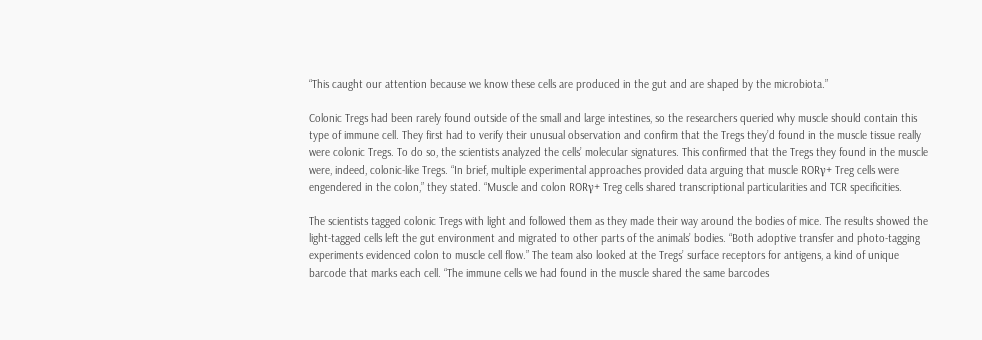“This caught our attention because we know these cells are produced in the gut and are shaped by the microbiota.”

Colonic Tregs had been rarely found outside of the small and large intestines, so the researchers queried why muscle should contain this type of immune cell. They first had to verify their unusual observation and confirm that the Tregs they’d found in the muscle tissue really were colonic Tregs. To do so, the scientists analyzed the cells’ molecular signatures. This confirmed that the Tregs they found in the muscle were, indeed, colonic-like Tregs. “In brief, multiple experimental approaches provided data arguing that muscle RORγ+ Treg cells were engendered in the colon,” they stated. “Muscle and colon RORγ+ Treg cells shared transcriptional particularities and TCR specificities.

The scientists tagged colonic Tregs with light and followed them as they made their way around the bodies of mice. The results showed the light-tagged cells left the gut environment and migrated to other parts of the animals’ bodies. “Both adoptive transfer and photo-tagging experiments evidenced colon to muscle cell flow.” The team also looked at the Tregs’ surface receptors for antigens, a kind of unique barcode that marks each cell. “The immune cells we had found in the muscle shared the same barcodes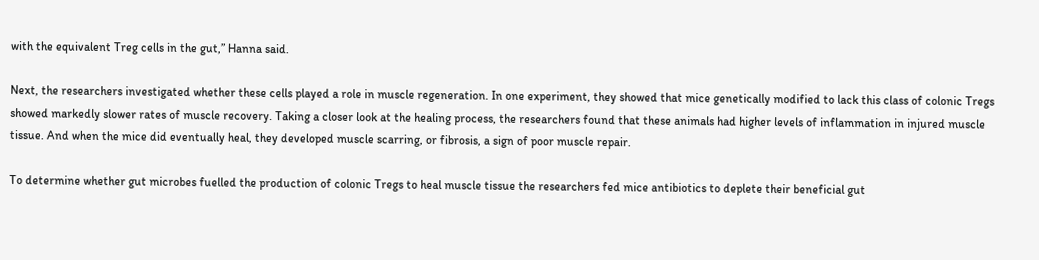with the equivalent Treg cells in the gut,” Hanna said.

Next, the researchers investigated whether these cells played a role in muscle regeneration. In one experiment, they showed that mice genetically modified to lack this class of colonic Tregs showed markedly slower rates of muscle recovery. Taking a closer look at the healing process, the researchers found that these animals had higher levels of inflammation in injured muscle tissue. And when the mice did eventually heal, they developed muscle scarring, or fibrosis, a sign of poor muscle repair.

To determine whether gut microbes fuelled the production of colonic Tregs to heal muscle tissue the researchers fed mice antibiotics to deplete their beneficial gut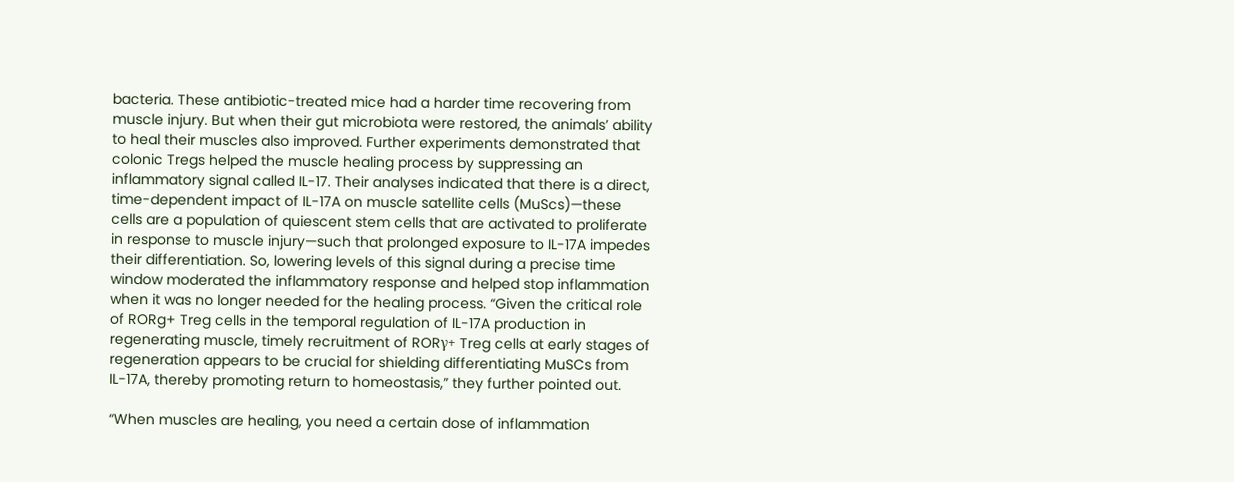bacteria. These antibiotic-treated mice had a harder time recovering from muscle injury. But when their gut microbiota were restored, the animals’ ability to heal their muscles also improved. Further experiments demonstrated that colonic Tregs helped the muscle healing process by suppressing an inflammatory signal called IL-17. Their analyses indicated that there is a direct, time-dependent impact of IL-17A on muscle satellite cells (MuScs)—these cells are a population of quiescent stem cells that are activated to proliferate in response to muscle injury—such that prolonged exposure to IL-17A impedes their differentiation. So, lowering levels of this signal during a precise time window moderated the inflammatory response and helped stop inflammation when it was no longer needed for the healing process. “Given the critical role of RORg+ Treg cells in the temporal regulation of IL-17A production in regenerating muscle, timely recruitment of RORγ+ Treg cells at early stages of regeneration appears to be crucial for shielding differentiating MuSCs from IL-17A, thereby promoting return to homeostasis,” they further pointed out.

“When muscles are healing, you need a certain dose of inflammation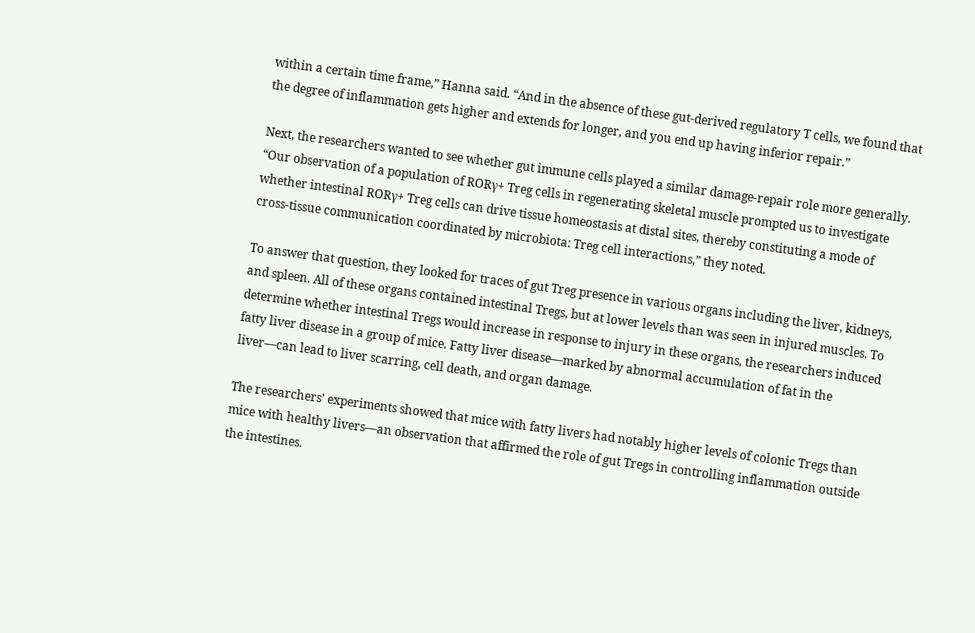within a certain time frame,” Hanna said. “And in the absence of these gut-derived regulatory T cells, we found that the degree of inflammation gets higher and extends for longer, and you end up having inferior repair.”

Next, the researchers wanted to see whether gut immune cells played a similar damage-repair role more generally. “Our observation of a population of RORγ+ Treg cells in regenerating skeletal muscle prompted us to investigate whether intestinal RORγ+ Treg cells can drive tissue homeostasis at distal sites, thereby constituting a mode of cross-tissue communication coordinated by microbiota: Treg cell interactions,” they noted.

To answer that question, they looked for traces of gut Treg presence in various organs including the liver, kidneys, and spleen. All of these organs contained intestinal Tregs, but at lower levels than was seen in injured muscles. To determine whether intestinal Tregs would increase in response to injury in these organs, the researchers induced fatty liver disease in a group of mice. Fatty liver disease—marked by abnormal accumulation of fat in the liver—can lead to liver scarring, cell death, and organ damage.

The researchers’ experiments showed that mice with fatty livers had notably higher levels of colonic Tregs than mice with healthy livers—an observation that affirmed the role of gut Tregs in controlling inflammation outside the intestines.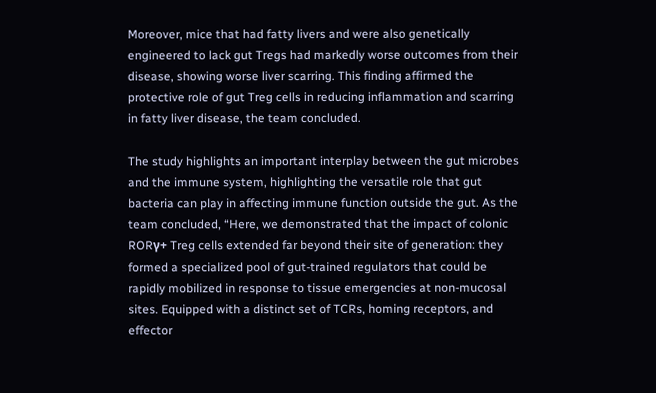Moreover, mice that had fatty livers and were also genetically engineered to lack gut Tregs had markedly worse outcomes from their disease, showing worse liver scarring. This finding affirmed the protective role of gut Treg cells in reducing inflammation and scarring in fatty liver disease, the team concluded.

The study highlights an important interplay between the gut microbes and the immune system, highlighting the versatile role that gut bacteria can play in affecting immune function outside the gut. As the team concluded, “Here, we demonstrated that the impact of colonic RORγ+ Treg cells extended far beyond their site of generation: they formed a specialized pool of gut-trained regulators that could be rapidly mobilized in response to tissue emergencies at non-mucosal sites. Equipped with a distinct set of TCRs, homing receptors, and effector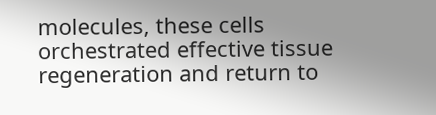molecules, these cells orchestrated effective tissue regeneration and return to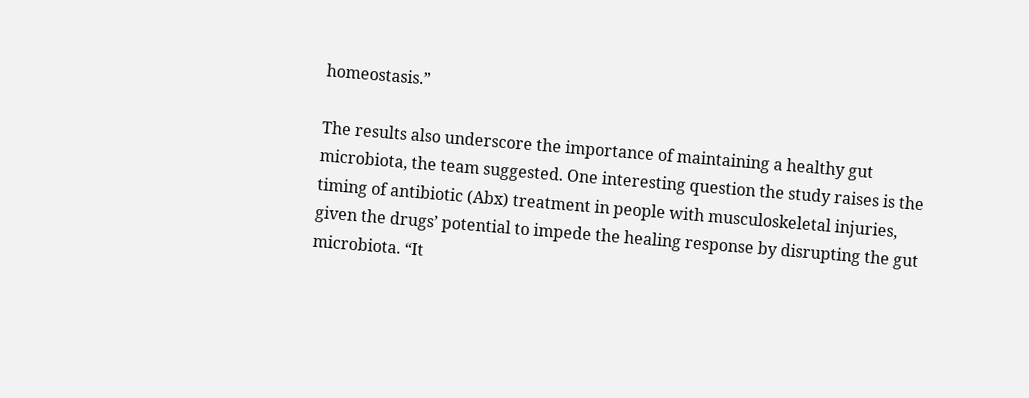homeostasis.”

The results also underscore the importance of maintaining a healthy gut microbiota, the team suggested. One interesting question the study raises is the timing of antibiotic (Abx) treatment in people with musculoskeletal injuries, given the drugs’ potential to impede the healing response by disrupting the gut microbiota. “It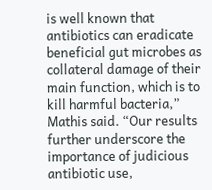is well known that antibiotics can eradicate beneficial gut microbes as collateral damage of their main function, which is to kill harmful bacteria,” Mathis said. “Our results further underscore the importance of judicious antibiotic use,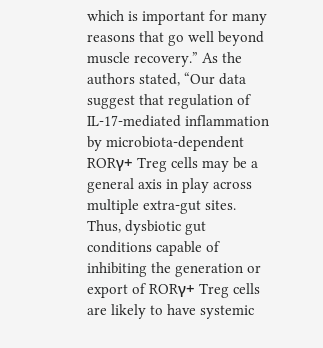which is important for many reasons that go well beyond muscle recovery.” As the authors stated, “Our data suggest that regulation of IL-17-mediated inflammation by microbiota-dependent RORγ+ Treg cells may be a general axis in play across multiple extra-gut sites. Thus, dysbiotic gut conditions capable of inhibiting the generation or export of RORγ+ Treg cells are likely to have systemic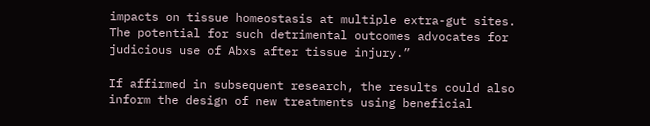impacts on tissue homeostasis at multiple extra-gut sites. The potential for such detrimental outcomes advocates for judicious use of Abxs after tissue injury.”

If affirmed in subsequent research, the results could also inform the design of new treatments using beneficial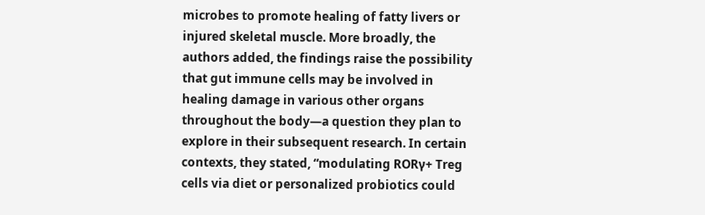microbes to promote healing of fatty livers or injured skeletal muscle. More broadly, the authors added, the findings raise the possibility that gut immune cells may be involved in healing damage in various other organs throughout the body—a question they plan to explore in their subsequent research. In certain contexts, they stated, “modulating RORγ+ Treg cells via diet or personalized probiotics could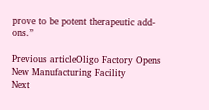prove to be potent therapeutic add-ons.”

Previous articleOligo Factory Opens New Manufacturing Facility
Next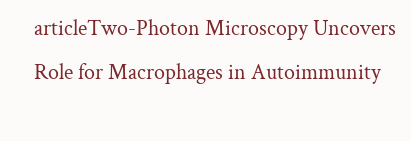articleTwo-Photon Microscopy Uncovers Role for Macrophages in Autoimmunity